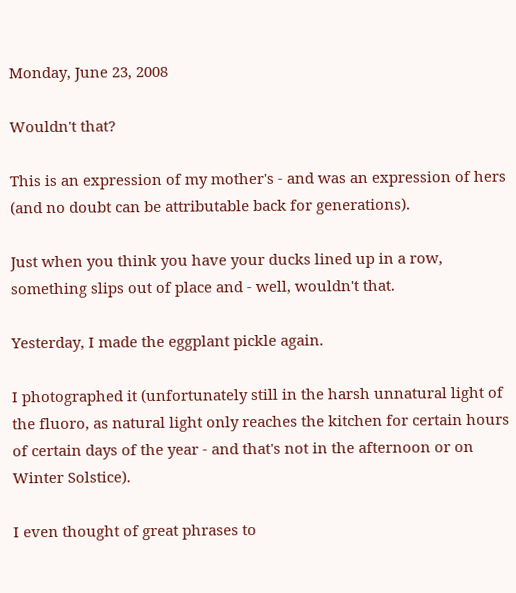Monday, June 23, 2008

Wouldn't that?

This is an expression of my mother's - and was an expression of hers (and no doubt can be attributable back for generations).

Just when you think you have your ducks lined up in a row, something slips out of place and - well, wouldn't that.

Yesterday, I made the eggplant pickle again.

I photographed it (unfortunately still in the harsh unnatural light of the fluoro, as natural light only reaches the kitchen for certain hours of certain days of the year - and that's not in the afternoon or on Winter Solstice).

I even thought of great phrases to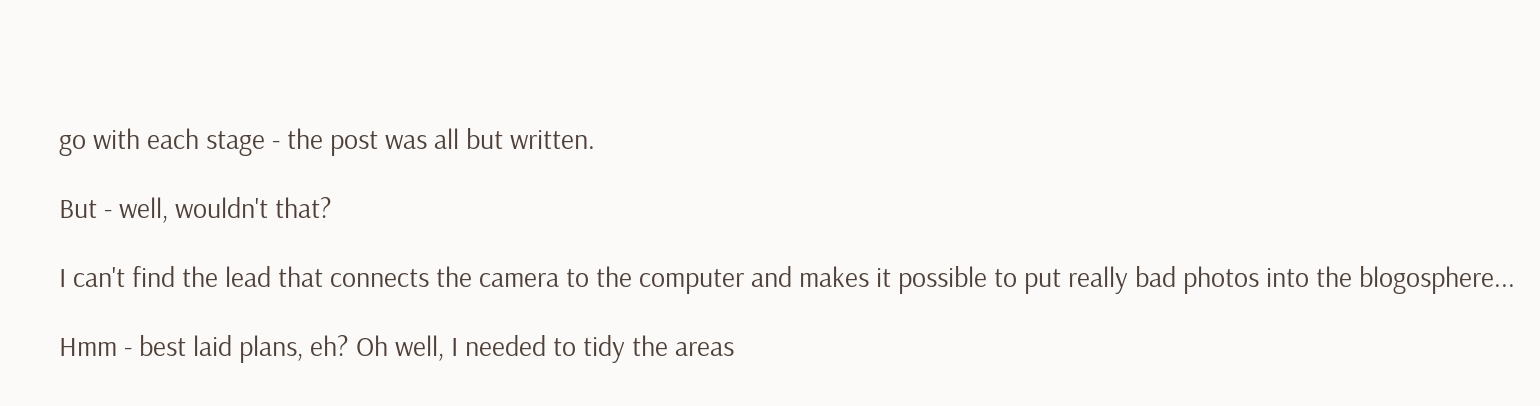go with each stage - the post was all but written.

But - well, wouldn't that?

I can't find the lead that connects the camera to the computer and makes it possible to put really bad photos into the blogosphere...

Hmm - best laid plans, eh? Oh well, I needed to tidy the areas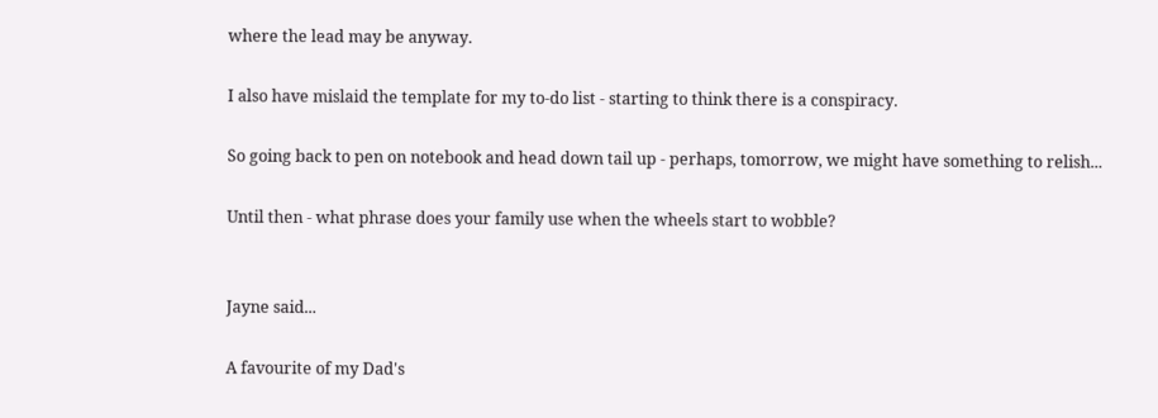where the lead may be anyway.

I also have mislaid the template for my to-do list - starting to think there is a conspiracy.

So going back to pen on notebook and head down tail up - perhaps, tomorrow, we might have something to relish...

Until then - what phrase does your family use when the wheels start to wobble?


Jayne said...

A favourite of my Dad's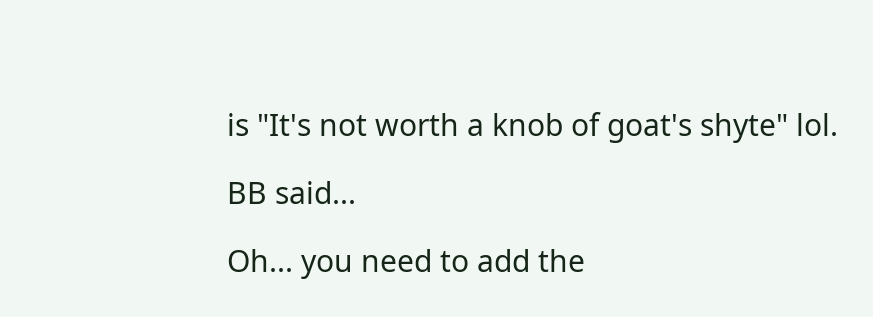is "It's not worth a knob of goat's shyte" lol.

BB said...

Oh... you need to add the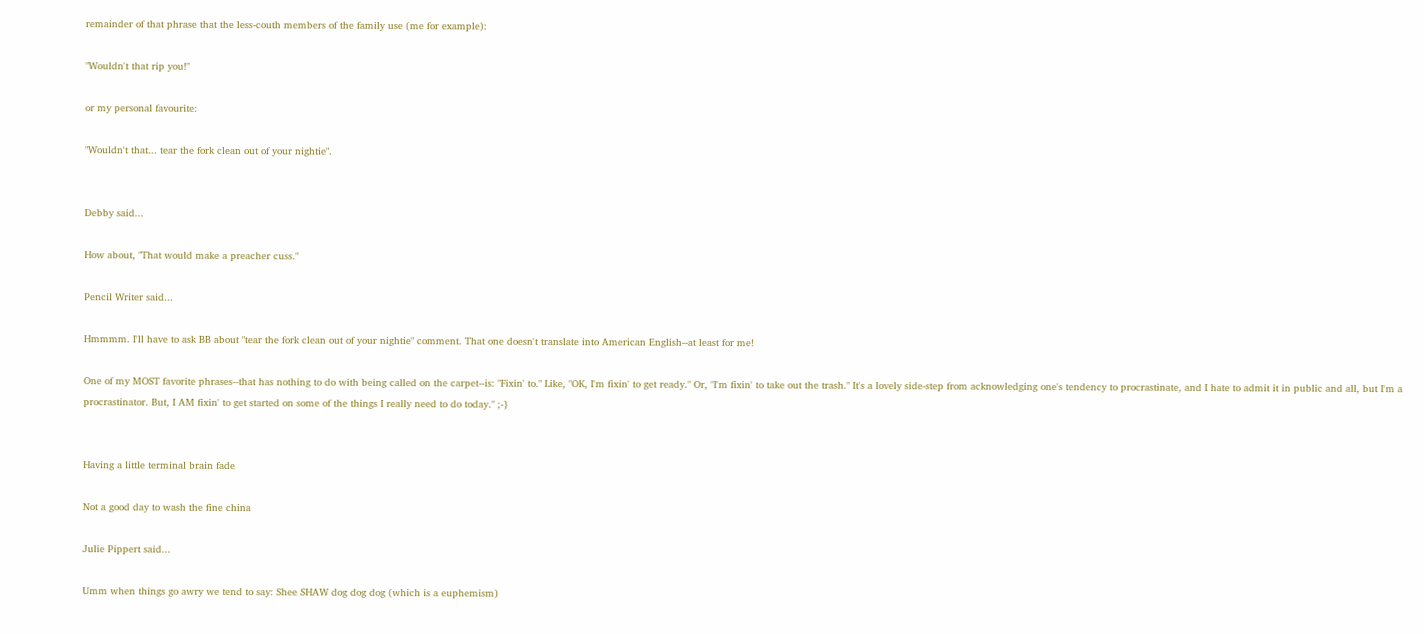remainder of that phrase that the less-couth members of the family use (me for example):

"Wouldn't that rip you!"

or my personal favourite:

"Wouldn't that... tear the fork clean out of your nightie".


Debby said...

How about, "That would make a preacher cuss."

Pencil Writer said...

Hmmmm. I'll have to ask BB about "tear the fork clean out of your nightie" comment. That one doesn't translate into American English--at least for me!

One of my MOST favorite phrases--that has nothing to do with being called on the carpet--is: "Fixin' to." Like, "OK, I'm fixin' to get ready." Or, "I'm fixin' to take out the trash." It's a lovely side-step from acknowledging one's tendency to procrastinate, and I hate to admit it in public and all, but I'm a procrastinator. But, I AM fixin' to get started on some of the things I really need to do today." ;-}


Having a little terminal brain fade

Not a good day to wash the fine china

Julie Pippert said...

Umm when things go awry we tend to say: Shee SHAW dog dog dog (which is a euphemism)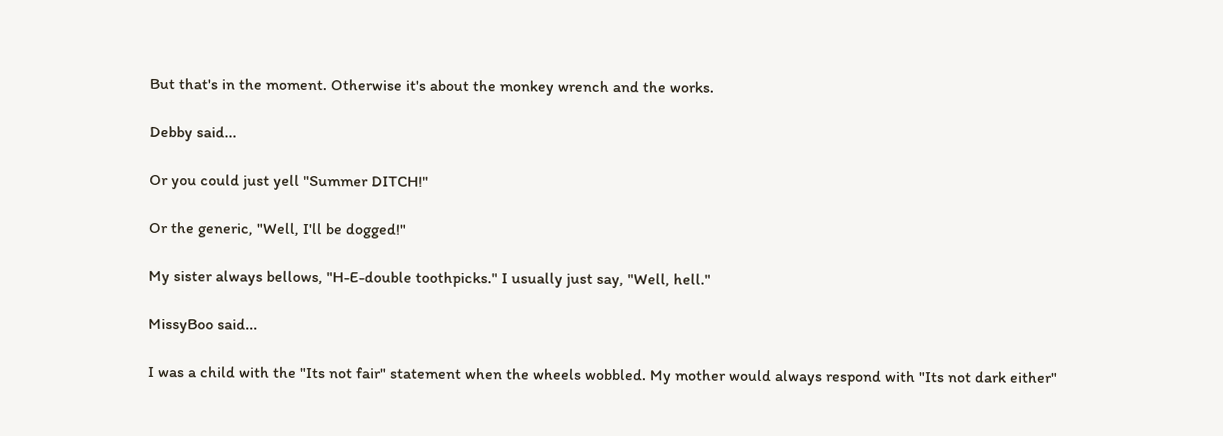But that's in the moment. Otherwise it's about the monkey wrench and the works.

Debby said...

Or you could just yell "Summer DITCH!"

Or the generic, "Well, I'll be dogged!"

My sister always bellows, "H-E-double toothpicks." I usually just say, "Well, hell."

MissyBoo said...

I was a child with the "Its not fair" statement when the wheels wobbled. My mother would always respond with "Its not dark either"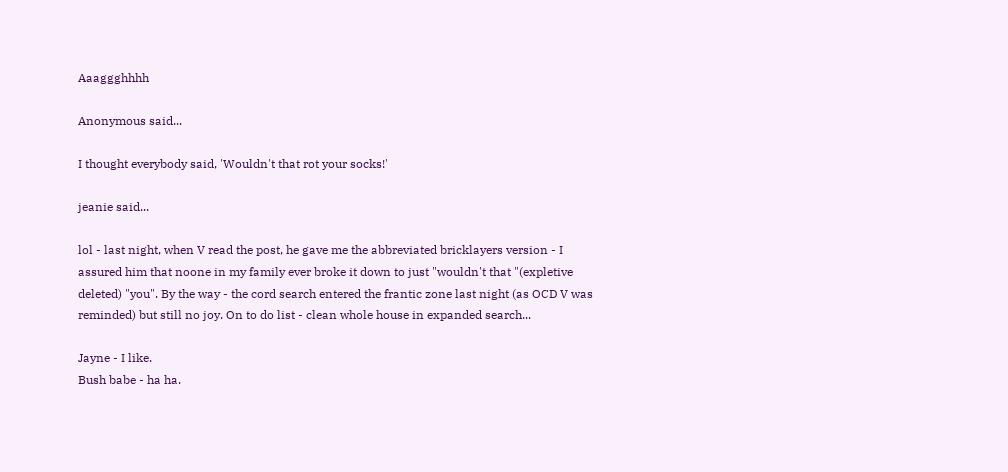Aaaggghhhh

Anonymous said...

I thought everybody said, 'Wouldn't that rot your socks!'

jeanie said...

lol - last night, when V read the post, he gave me the abbreviated bricklayers version - I assured him that noone in my family ever broke it down to just "wouldn't that "(expletive deleted) "you". By the way - the cord search entered the frantic zone last night (as OCD V was reminded) but still no joy. On to do list - clean whole house in expanded search...

Jayne - I like.
Bush babe - ha ha.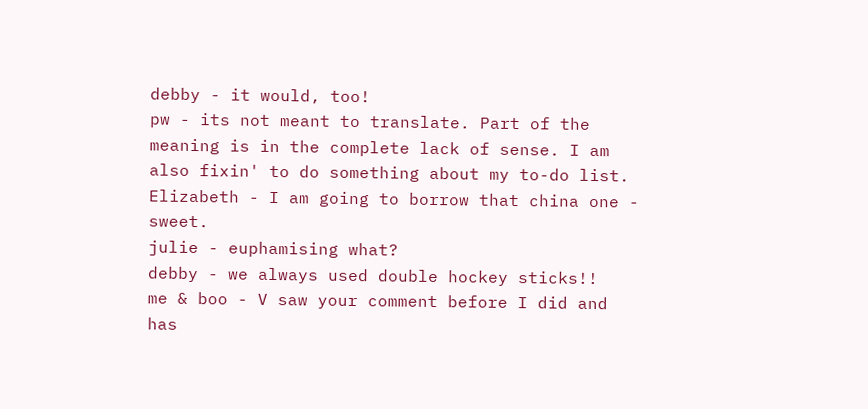debby - it would, too!
pw - its not meant to translate. Part of the meaning is in the complete lack of sense. I am also fixin' to do something about my to-do list.
Elizabeth - I am going to borrow that china one - sweet.
julie - euphamising what?
debby - we always used double hockey sticks!!
me & boo - V saw your comment before I did and has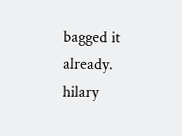bagged it already.
hilary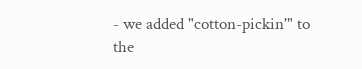- we added "cotton-pickin'" to the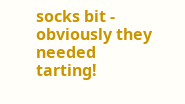socks bit - obviously they needed tarting!